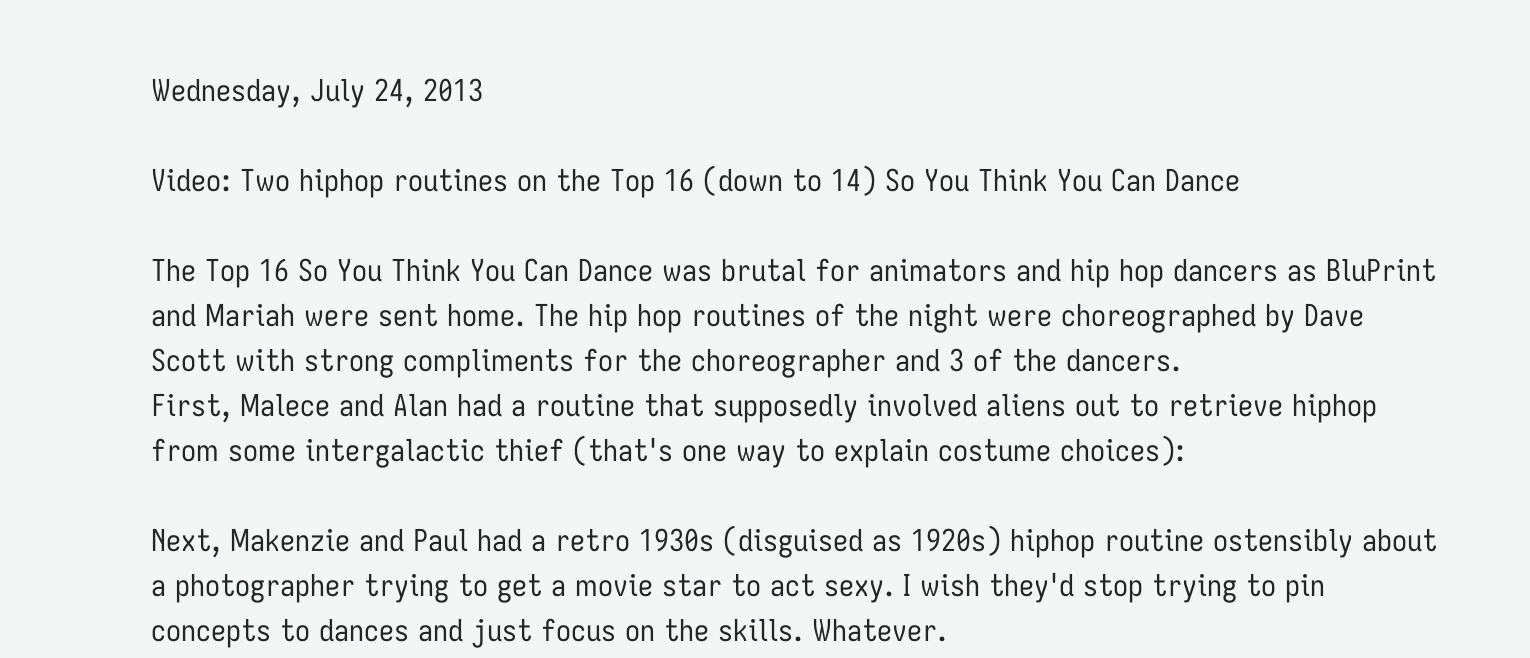Wednesday, July 24, 2013

Video: Two hiphop routines on the Top 16 (down to 14) So You Think You Can Dance

The Top 16 So You Think You Can Dance was brutal for animators and hip hop dancers as BluPrint and Mariah were sent home. The hip hop routines of the night were choreographed by Dave Scott with strong compliments for the choreographer and 3 of the dancers.
First, Malece and Alan had a routine that supposedly involved aliens out to retrieve hiphop from some intergalactic thief (that's one way to explain costume choices):

Next, Makenzie and Paul had a retro 1930s (disguised as 1920s) hiphop routine ostensibly about a photographer trying to get a movie star to act sexy. I wish they'd stop trying to pin concepts to dances and just focus on the skills. Whatever.